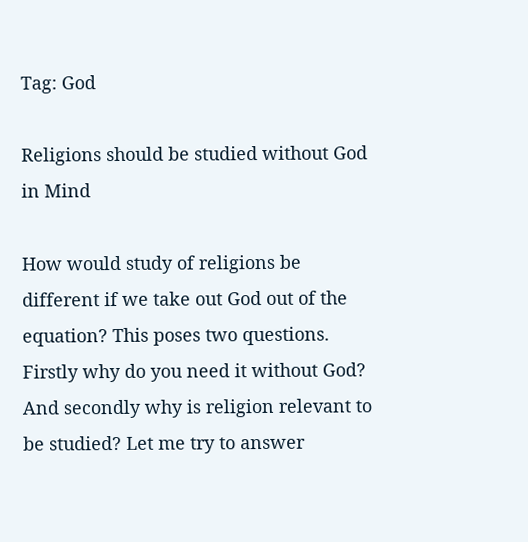Tag: God

Religions should be studied without God in Mind

How would study of religions be different if we take out God out of the equation? This poses two questions. Firstly why do you need it without God? And secondly why is religion relevant to be studied? Let me try to answer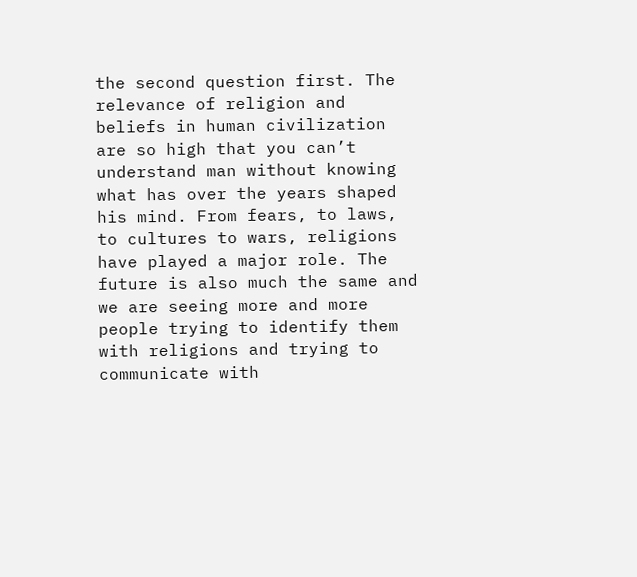the second question first. The relevance of religion and beliefs in human civilization are so high that you can’t understand man without knowing what has over the years shaped his mind. From fears, to laws, to cultures to wars, religions have played a major role. The future is also much the same and we are seeing more and more people trying to identify them with religions and trying to communicate with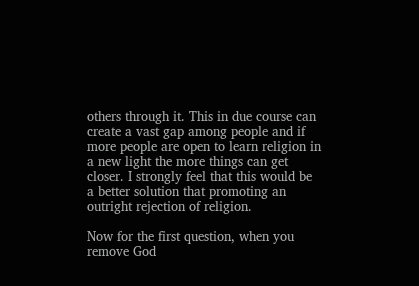others through it. This in due course can create a vast gap among people and if more people are open to learn religion in a new light the more things can get closer. I strongly feel that this would be a better solution that promoting an outright rejection of religion.

Now for the first question, when you remove God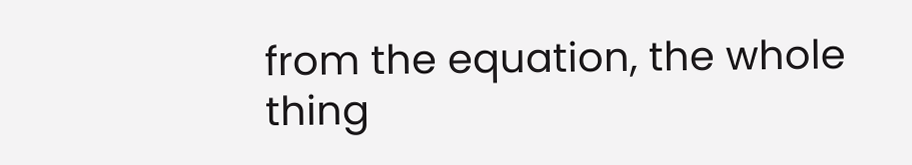from the equation, the whole thing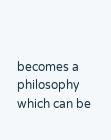becomes a philosophy which can be